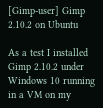[Gimp-user] Gimp 2.10.2 on Ubuntu

As a test I installed Gimp 2.10.2 under Windows 10 running in a VM on my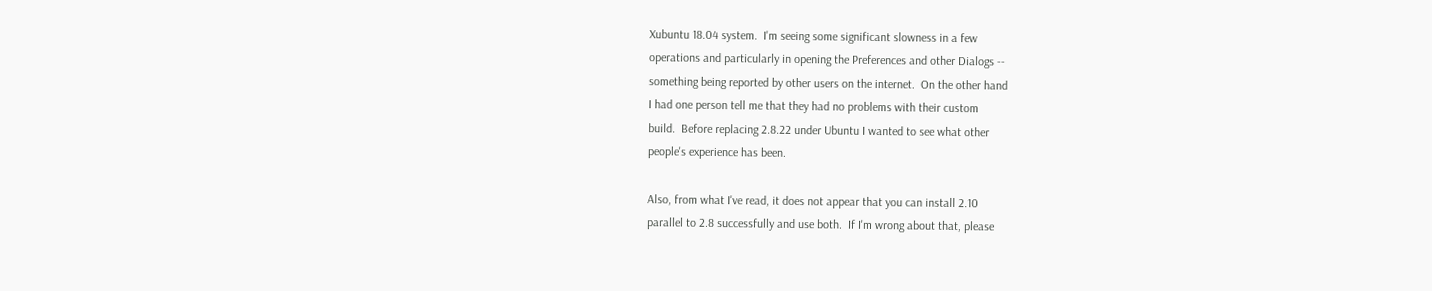Xubuntu 18.04 system.  I'm seeing some significant slowness in a few
operations and particularly in opening the Preferences and other Dialogs --
something being reported by other users on the internet.  On the other hand
I had one person tell me that they had no problems with their custom
build.  Before replacing 2.8.22 under Ubuntu I wanted to see what other
people's experience has been.

Also, from what I've read, it does not appear that you can install 2.10
parallel to 2.8 successfully and use both.  If I'm wrong about that, please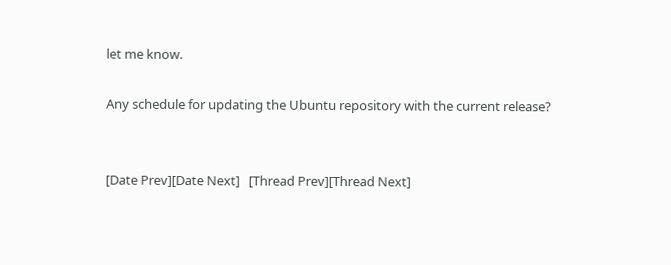let me know.

Any schedule for updating the Ubuntu repository with the current release?


[Date Prev][Date Next]   [Thread Prev][Thread Next]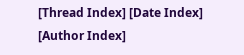[Thread Index] [Date Index] [Author Index]